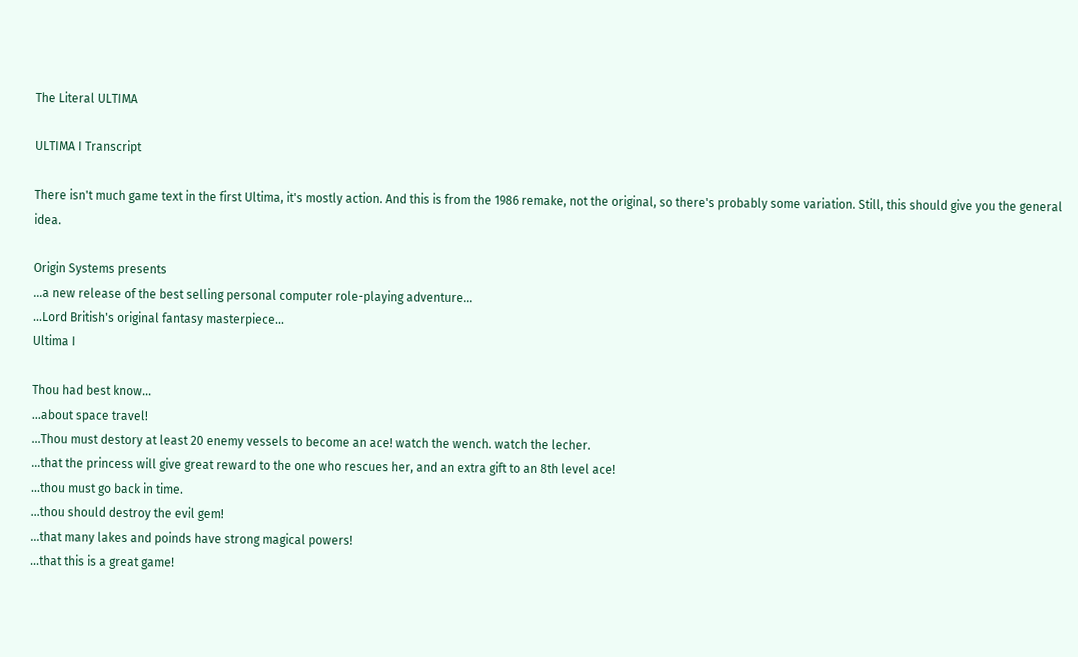The Literal ULTIMA

ULTIMA I Transcript

There isn't much game text in the first Ultima, it's mostly action. And this is from the 1986 remake, not the original, so there's probably some variation. Still, this should give you the general idea.

Origin Systems presents
...a new release of the best selling personal computer role-playing adventure...
...Lord British's original fantasy masterpiece...
Ultima I

Thou had best know...
...about space travel!
...Thou must destory at least 20 enemy vessels to become an ace! watch the wench. watch the lecher.
...that the princess will give great reward to the one who rescues her, and an extra gift to an 8th level ace!
...thou must go back in time.
...thou should destroy the evil gem!
...that many lakes and poinds have strong magical powers!
...that this is a great game!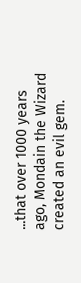...that over 1000 years ago, Mondain the Wizard created an evil gem.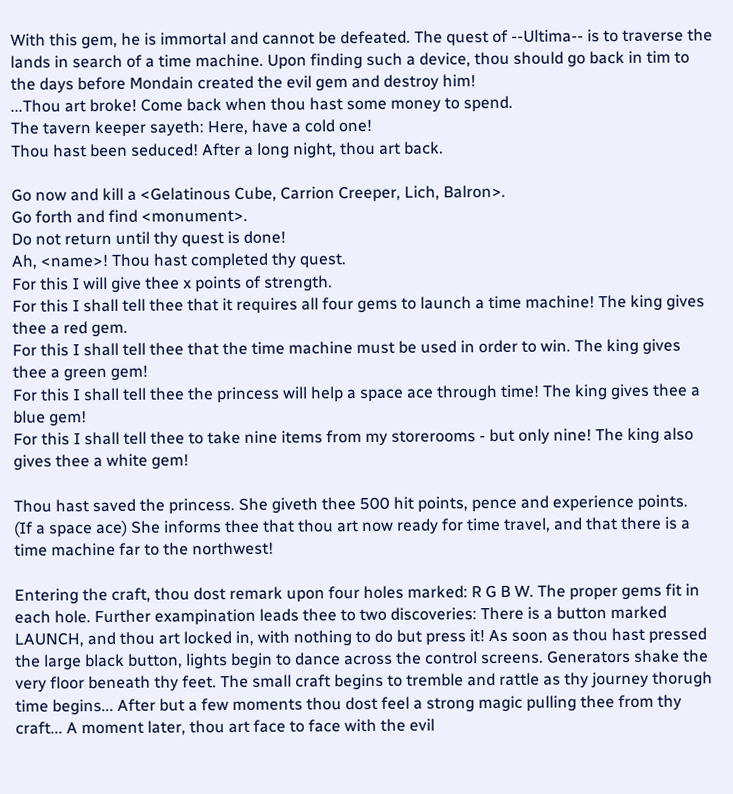With this gem, he is immortal and cannot be defeated. The quest of --Ultima-- is to traverse the lands in search of a time machine. Upon finding such a device, thou should go back in tim to the days before Mondain created the evil gem and destroy him!
...Thou art broke! Come back when thou hast some money to spend.
The tavern keeper sayeth: Here, have a cold one!
Thou hast been seduced! After a long night, thou art back.

Go now and kill a <Gelatinous Cube, Carrion Creeper, Lich, Balron>.
Go forth and find <monument>.
Do not return until thy quest is done!
Ah, <name>! Thou hast completed thy quest.
For this I will give thee x points of strength.
For this I shall tell thee that it requires all four gems to launch a time machine! The king gives thee a red gem.
For this I shall tell thee that the time machine must be used in order to win. The king gives thee a green gem!
For this I shall tell thee the princess will help a space ace through time! The king gives thee a blue gem!
For this I shall tell thee to take nine items from my storerooms - but only nine! The king also gives thee a white gem!

Thou hast saved the princess. She giveth thee 500 hit points, pence and experience points.
(If a space ace) She informs thee that thou art now ready for time travel, and that there is a time machine far to the northwest!

Entering the craft, thou dost remark upon four holes marked: R G B W. The proper gems fit in each hole. Further exampination leads thee to two discoveries: There is a button marked LAUNCH, and thou art locked in, with nothing to do but press it! As soon as thou hast pressed the large black button, lights begin to dance across the control screens. Generators shake the very floor beneath thy feet. The small craft begins to tremble and rattle as thy journey thorugh time begins... After but a few moments thou dost feel a strong magic pulling thee from thy craft... A moment later, thou art face to face with the evil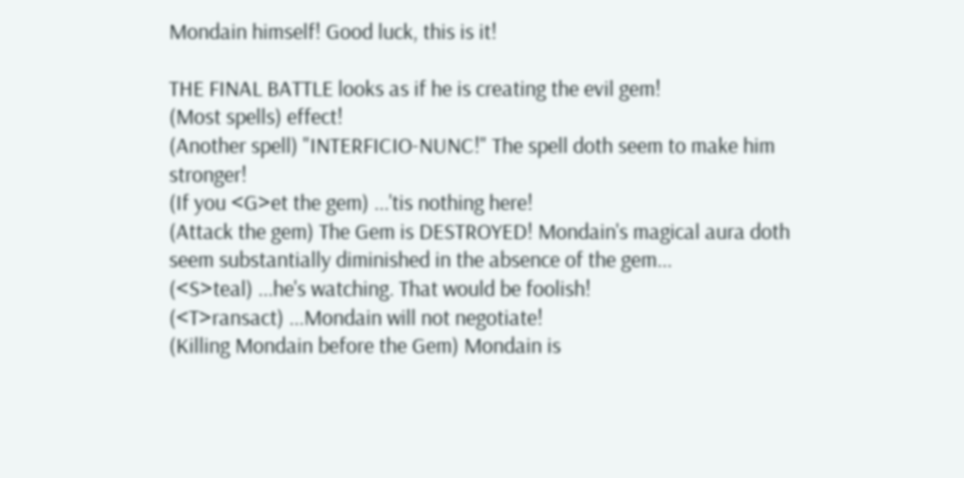Mondain himself! Good luck, this is it!

THE FINAL BATTLE looks as if he is creating the evil gem!
(Most spells) effect!
(Another spell) "INTERFICIO-NUNC!" The spell doth seem to make him stronger!
(If you <G>et the gem) ...'tis nothing here!
(Attack the gem) The Gem is DESTROYED! Mondain's magical aura doth seem substantially diminished in the absence of the gem...
(<S>teal) ...he's watching. That would be foolish!
(<T>ransact) ...Mondain will not negotiate!
(Killing Mondain before the Gem) Mondain is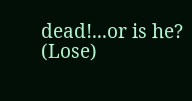dead!...or is he?
(Lose)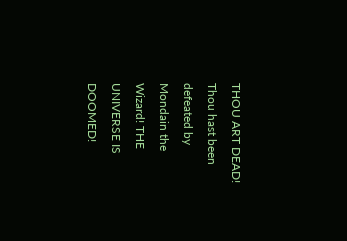THOU ART DEAD! Thou hast been defeated by Mondain the Wizard! THE UNIVERSE IS DOOMED!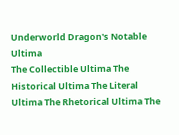Underworld Dragon's Notable Ultima
The Collectible Ultima The Historical Ultima The Literal Ultima The Rhetorical Ultima The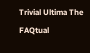Trivial Ultima The FAQtual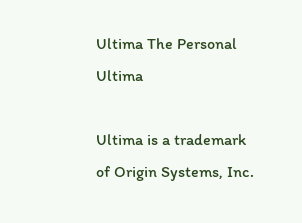Ultima The Personal Ultima

Ultima is a trademark of Origin Systems, Inc.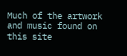Much of the artwork and music found on this site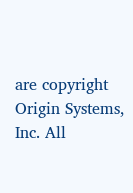are copyright Origin Systems, Inc. All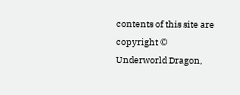contents of this site are copyright © Underworld Dragon,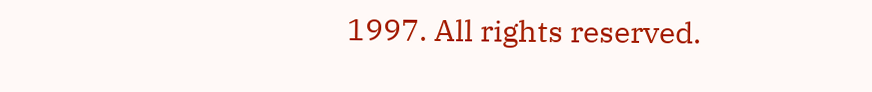1997. All rights reserved.